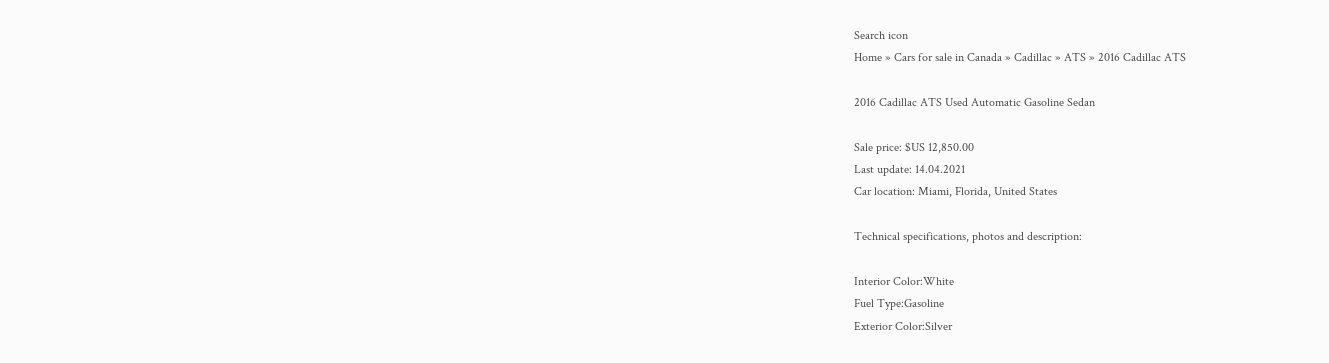Search icon
Home » Cars for sale in Canada » Cadillac » ATS » 2016 Cadillac ATS

2016 Cadillac ATS Used Automatic Gasoline Sedan

Sale price: $US 12,850.00
Last update: 14.04.2021
Car location: Miami, Florida, United States

Technical specifications, photos and description:

Interior Color:White
Fuel Type:Gasoline
Exterior Color:Silver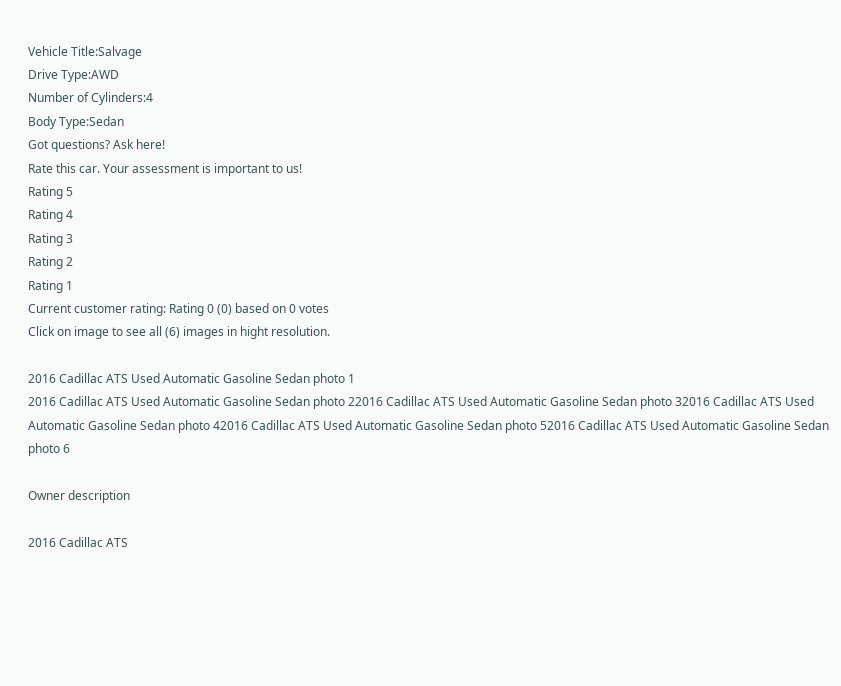Vehicle Title:Salvage
Drive Type:AWD
Number of Cylinders:4
Body Type:Sedan
Got questions? Ask here!
Rate this car. Your assessment is important to us!
Rating 5
Rating 4
Rating 3
Rating 2
Rating 1
Current customer rating: Rating 0 (0) based on 0 votes
Click on image to see all (6) images in hight resolution.

2016 Cadillac ATS Used Automatic Gasoline Sedan photo 1
2016 Cadillac ATS Used Automatic Gasoline Sedan photo 22016 Cadillac ATS Used Automatic Gasoline Sedan photo 32016 Cadillac ATS Used Automatic Gasoline Sedan photo 42016 Cadillac ATS Used Automatic Gasoline Sedan photo 52016 Cadillac ATS Used Automatic Gasoline Sedan photo 6

Owner description

2016 Cadillac ATS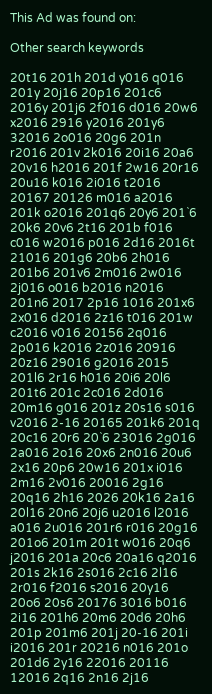This Ad was found on:

Other search keywords

20t16 201h 201d y016 q016 201y 20j16 20p16 201c6 2016y 201j6 2f016 d016 20w6 x2016 2916 y2016 201y6 32016 2o016 20g6 201n r2016 201v 2k016 20i16 20a6 20v16 h2016 201f 2w16 20r16 20u16 k016 2i016 t2016 20167 20126 m016 a2016 201k o2016 201q6 20y6 201`6 20k6 20v6 2t16 201b f016 c016 w2016 p016 2d16 2016t 21016 201g6 20b6 2h016 201b6 201v6 2m016 2w016 2j016 o016 b2016 n2016 201n6 2017 2p16 1016 201x6 2x016 d2016 2z16 t016 201w c2016 v016 20156 2q016 2p016 k2016 2z016 20916 20z16 29016 g2016 2015 201l6 2r16 h016 20i6 20l6 201t6 201c 2c016 2d016 20m16 g016 201z 20s16 s016 v2016 2-16 20165 201k6 201q 20c16 20r6 20`6 23016 2g016 2a016 2o16 20x6 2n016 20u6 2x16 20p6 20w16 201x i016 2m16 2v016 20016 2g16 20q16 2h16 2026 20k16 2a16 20l16 20n6 20j6 u2016 l2016 a016 2u016 201r6 r016 20g16 201o6 201m 201t w016 20q6 j2016 201a 20c6 20a16 q2016 201s 2k16 2s016 2c16 2l16 2r016 f2016 s2016 20y16 20o6 20s6 20176 3016 b016 2i16 201h6 20m6 20d6 20h6 201p 201m6 201j 20-16 201i i2016 201r 20216 n016 201o 201d6 2y16 22016 20116 12016 2q16 2n16 2j16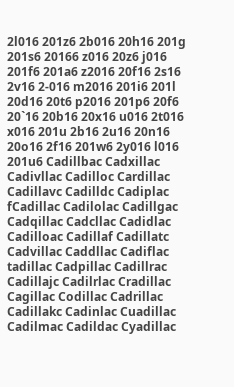2l016 201z6 2b016 20h16 201g 201s6 20166 z016 20z6 j016 201f6 201a6 z2016 20f16 2s16 2v16 2-016 m2016 201i6 201l 20d16 20t6 p2016 201p6 20f6 20`16 20b16 20x16 u016 2t016 x016 201u 2b16 2u16 20n16 20o16 2f16 201w6 2y016 l016 201u6 Cadillbac Cadxillac Cadivllac Cadilloc Cardillac Cadillavc Cadilldc Cadiplac fCadillac Cadilolac Cadillgac Cadqillac Cadcllac Cadidlac Cadilloac Cadillaf Cadillatc Cadvillac Caddllac Cadiflac tadillac Cadpillac Cadillrac Cadillajc Cadilrlac Cradillac Cagillac Codillac Cadrillac Cadillakc Cadinlac Cuadillac Cadilmac Cadildac Cyadillac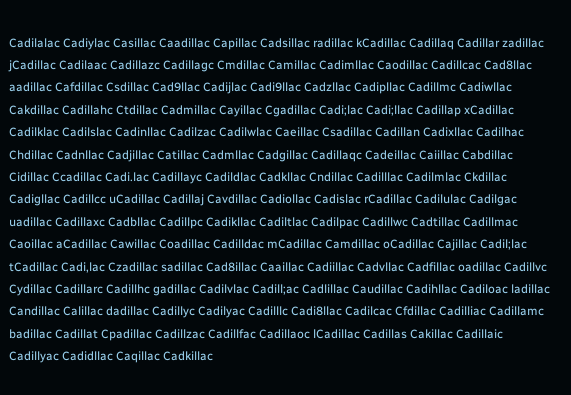Cadilalac Cadiylac Casillac Caadillac Capillac Cadsillac radillac kCadillac Cadillaq Cadillar zadillac jCadillac Cadilaac Cadillazc Cadillagc Cmdillac Camillac Cadimllac Caodillac Cadillcac Cad8llac aadillac Cafdillac Csdillac Cad9llac Cadijlac Cadi9llac Cadzllac Cadipllac Cadillmc Cadiwllac Cakdillac Cadillahc Ctdillac Cadmillac Cayillac Cgadillac Cadi;lac Cadi;llac Cadillap xCadillac Cadilklac Cadilslac Cadinllac Cadilzac Cadilwlac Caeillac Csadillac Cadillan Cadixllac Cadilhac Chdillac Cadnllac Cadjillac Catillac Cadmllac Cadgillac Cadillaqc Cadeillac Caiillac Cabdillac Cidillac Ccadillac Cadi.lac Cadillayc Cadildlac Cadkllac Cndillac Cadilllac Cadilmlac Ckdillac Cadigllac Cadillcc uCadillac Cadillaj Cavdillac Cadiollac Cadislac rCadillac Cadilulac Cadilgac uadillac Cadillaxc Cadbllac Cadillpc Cadikllac Cadiltlac Cadilpac Cadillwc Cadtillac Cadillmac Caoillac aCadillac Cawillac Coadillac Cadilldac mCadillac Camdillac oCadillac Cajillac Cadil;lac tCadillac Cadi,lac Czadillac sadillac Cad8illac Caaillac Cadiillac Cadvllac Cadfillac oadillac Cadillvc Cydillac Cadillarc Cadillhc gadillac Cadilvlac Cadill;ac Cadlillac Caudillac Cadihllac Cadiloac ladillac Candillac Calillac dadillac Cadillyc Cadilyac Cadilllc Cadi8llac Cadilcac Cfdillac Cadilliac Cadillamc badillac Cadillat Cpadillac Cadillzac Cadillfac Cadillaoc lCadillac Cadillas Cakillac Cadillaic Cadillyac Cadidllac Caqillac Cadkillac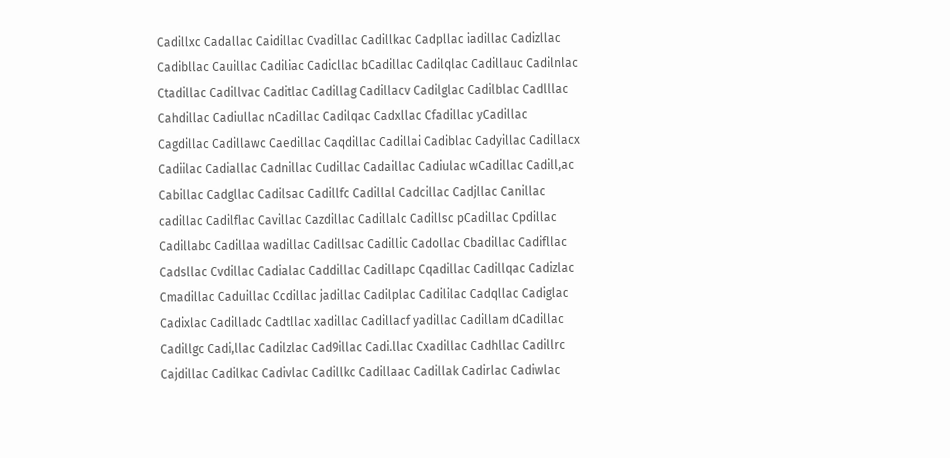Cadillxc Cadallac Caidillac Cvadillac Cadillkac Cadpllac iadillac Cadizllac Cadibllac Cauillac Cadiliac Cadicllac bCadillac Cadilqlac Cadillauc Cadilnlac Ctadillac Cadillvac Caditlac Cadillag Cadillacv Cadilglac Cadilblac Cadlllac Cahdillac Cadiullac nCadillac Cadilqac Cadxllac Cfadillac yCadillac Cagdillac Cadillawc Caedillac Caqdillac Cadillai Cadiblac Cadyillac Cadillacx Cadiilac Cadiallac Cadnillac Cudillac Cadaillac Cadiulac wCadillac Cadill,ac Cabillac Cadgllac Cadilsac Cadillfc Cadillal Cadcillac Cadjllac Canillac cadillac Cadilflac Cavillac Cazdillac Cadillalc Cadillsc pCadillac Cpdillac Cadillabc Cadillaa wadillac Cadillsac Cadillic Cadollac Cbadillac Cadifllac Cadsllac Cvdillac Cadialac Caddillac Cadillapc Cqadillac Cadillqac Cadizlac Cmadillac Caduillac Ccdillac jadillac Cadilplac Cadililac Cadqllac Cadiglac Cadixlac Cadilladc Cadtllac xadillac Cadillacf yadillac Cadillam dCadillac Cadillgc Cadi,llac Cadilzlac Cad9illac Cadi.llac Cxadillac Cadhllac Cadillrc Cajdillac Cadilkac Cadivlac Cadillkc Cadillaac Cadillak Cadirlac Cadiwlac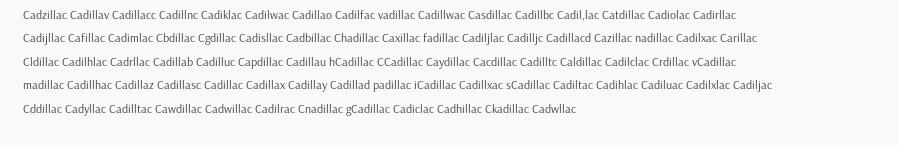Cadzillac Cadillav Cadillacc Cadillnc Cadiklac Cadilwac Cadillao Cadilfac vadillac Cadillwac Casdillac Cadillbc Cadil,lac Catdillac Cadiolac Cadirllac Cadijllac Cafillac Cadimlac Cbdillac Cgdillac Cadisllac Cadbillac Chadillac Caxillac fadillac Cadiljlac Cadilljc Cadillacd Cazillac nadillac Cadilxac Carillac Cldillac Cadilhlac Cadrllac Cadillab Cadilluc Capdillac Cadillau hCadillac CCadillac Caydillac Cacdillac Cadilltc Caldillac Cadilclac Crdillac vCadillac madillac Cadillhac Cadillaz Cadillasc Cadillac Cadillax Cadillay Cadillad padillac iCadillac Cadillxac sCadillac Cadiltac Cadihlac Cadiluac Cadilxlac Cadiljac Cddillac Cadyllac Cadilltac Cawdillac Cadwillac Cadilrac Cnadillac gCadillac Cadiclac Cadhillac Ckadillac Cadwllac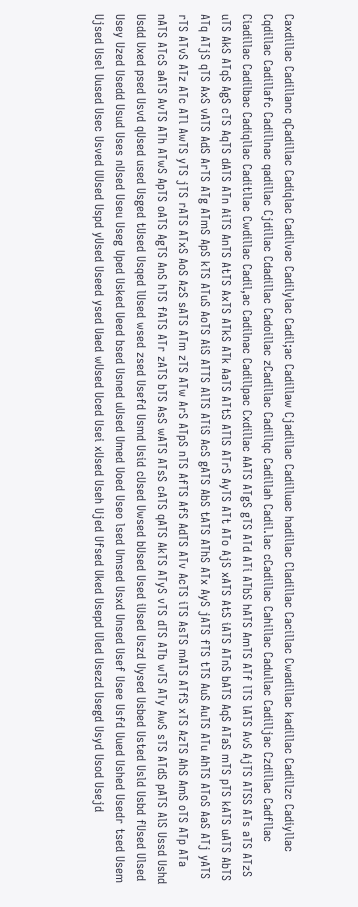Caxdillac Cadillanc qCadillac Cadiqlac Cadilvac Cadilylac Cadil;ac Cadillaw Cjadillac Cadilluac hadillac Cladillac Cacillac Cwadillac kadillac Cadillzc Cadiyllac Cqdillac Cadillafc Cadillnac qadillac Cjdillac Cdadillac Cadoillac zCadillac Cadillqc Cadillah Cadil.lac cCadillac Cahillac Cadullac Cadilljac Czdillac Cadfllac Ciadillac Cadilbac Cadiqllac Caditllac Cwdillac Cadil,ac Cadilnac Cadillpac Cxdillac AATS ATgS gTS ATd ATi ATbS hATS AmTS ATf lTS lATS AvS AjTS ATSS ATs aTS ATzS uTS AkS ATqS AgS cTS AqTS dATS ATn AiTS AnTS AtTS AxTS ATkS ATk AaTS ATtS ATlS ATrS AyTS ATt ATo AjS xATS AtS iATS ATnS bATS AqS ATaS mTS pTS kATS uATS AbTS ATq ATjS qTS AxS vATS AdS ArTS ATg ATmS ApS kTS ATuS AoTS AiS ATTS AlTS ATiS AcS gATS AbS tATS AThS ATx AyS jATS fTS tTS AuS AuTS ATu AhTS AToS AaS ATj yATS rTS ATvS ATz ATc ATl AwTS yTS jTS rATS ATxS AoS AzS sATS ATm zTS ATw ArS ATpS nTS AfTS AfS AdTS ATv AcTS iTS AsTS mATS ATfS xTS AzTS AhS AmS oTS ATp ATa nATS ATcS aATS AvTS ATh ATwS ApTS oATS AgTS AnS hTS fATS ATr zATS bTS AsS wATS ATsS cATS qATS AkTS ATyS vTS dTS ATb wTS ATy AwS sTS ATdS pATS AlS Ussd Ushd Usdd Uxed psed Usvd qUsed used Usged tUsed Usqed lUsed wsed zsed Usefd Usmd Usid cUsed Uwsed bUsed Used iUsed Uszd Uysed Usbed Usted Usld Usbd fUsed Ulsed Usey Uzed Usedd Usud Uses nUsed Useu Useg Uped Usked Ueed bsed Usned uUsed Umed Uoed Useo lsed Umsed Usxd Unsed Usef Usee Usfd Uued Ushed Usedr tsed Usem Ujsed Usel Uused Usec Usved UUsed Uspd yUsed Useed ysed Uaed wUsed Uced Usei xUsed Useh Ujed Ufsed Uked Usepd Uled Usezd Usegd Usyd Usod Usejd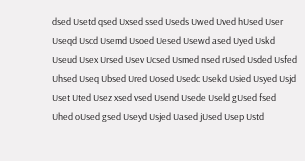dsed Usetd qsed Uxsed ssed Useds Uwed Uved hUsed User Useqd Uscd Usemd Usoed Uesed Usewd ased Uyed Uskd Useud Usex Ursed Usev Ucsed Usmed nsed rUsed Usded Usfed Uhsed Useq Ubsed Ured Uosed Usedc Usekd Usied Usyed Usjd Uset Uted Usez xsed vsed Usend Usede Useld gUsed fsed Uhed oUsed gsed Useyd Usjed Uased jUsed Usep Ustd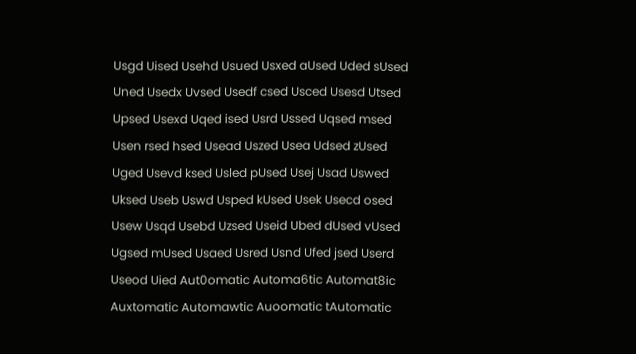Usgd Uised Usehd Usued Usxed aUsed Uded sUsed Uned Usedx Uvsed Usedf csed Usced Usesd Utsed Upsed Usexd Uqed ised Usrd Ussed Uqsed msed Usen rsed hsed Usead Uszed Usea Udsed zUsed Uged Usevd ksed Usled pUsed Usej Usad Uswed Uksed Useb Uswd Usped kUsed Usek Usecd osed Usew Usqd Usebd Uzsed Useid Ubed dUsed vUsed Ugsed mUsed Usaed Usred Usnd Ufed jsed Userd Useod Uied Aut0omatic Automa6tic Automat8ic Auxtomatic Automawtic Auoomatic tAutomatic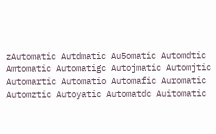zAutomatic Autdmatic Au5omatic Automdtic Amtomatic Automatigc Autojmatic Automjtic Automartic Automatio Automafic Auromatic Automztic Autoyatic Automatdc Auitomatic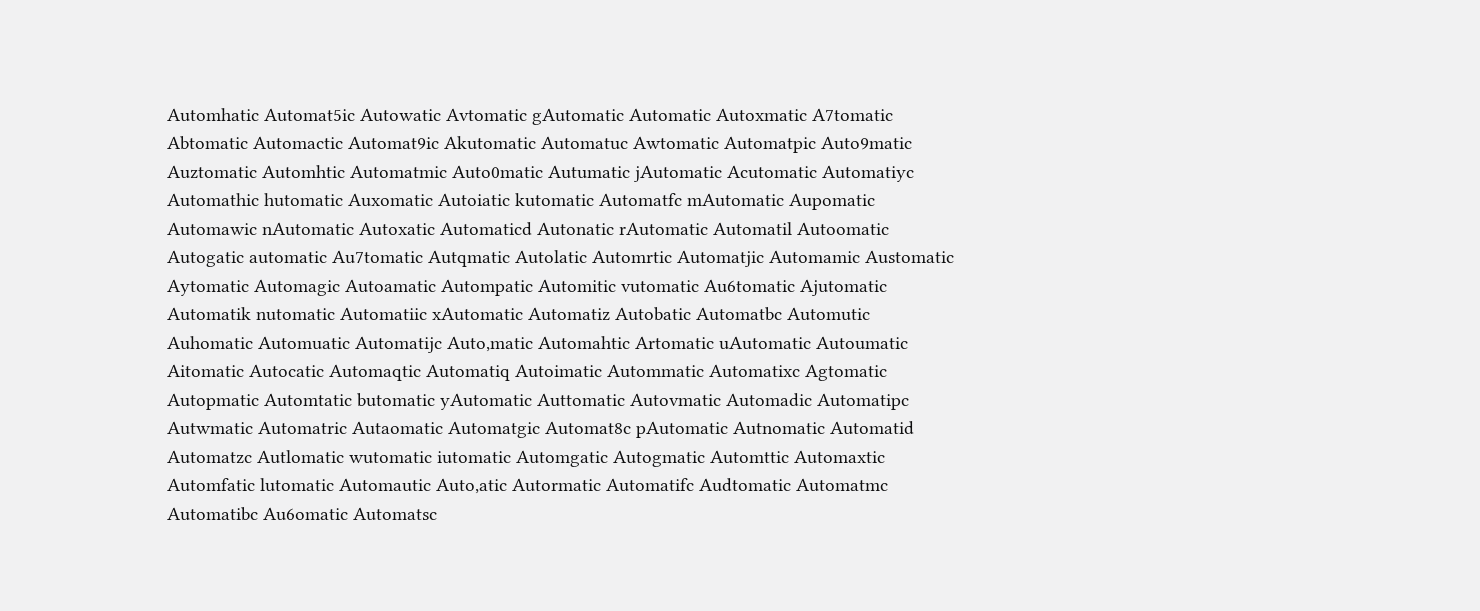Automhatic Automat5ic Autowatic Avtomatic gAutomatic Automatic Autoxmatic A7tomatic Abtomatic Automactic Automat9ic Akutomatic Automatuc Awtomatic Automatpic Auto9matic Auztomatic Automhtic Automatmic Auto0matic Autumatic jAutomatic Acutomatic Automatiyc Automathic hutomatic Auxomatic Autoiatic kutomatic Automatfc mAutomatic Aupomatic Automawic nAutomatic Autoxatic Automaticd Autonatic rAutomatic Automatil Autoomatic Autogatic automatic Au7tomatic Autqmatic Autolatic Automrtic Automatjic Automamic Austomatic Aytomatic Automagic Autoamatic Autompatic Automitic vutomatic Au6tomatic Ajutomatic Automatik nutomatic Automatiic xAutomatic Automatiz Autobatic Automatbc Automutic Auhomatic Automuatic Automatijc Auto,matic Automahtic Artomatic uAutomatic Autoumatic Aitomatic Autocatic Automaqtic Automatiq Autoimatic Autommatic Automatixc Agtomatic Autopmatic Automtatic butomatic yAutomatic Auttomatic Autovmatic Automadic Automatipc Autwmatic Automatric Autaomatic Automatgic Automat8c pAutomatic Autnomatic Automatid Automatzc Autlomatic wutomatic iutomatic Automgatic Autogmatic Automttic Automaxtic Automfatic lutomatic Automautic Auto,atic Autormatic Automatifc Audtomatic Automatmc Automatibc Au6omatic Automatsc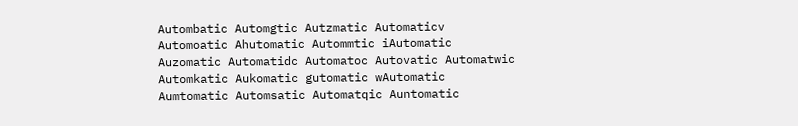Autombatic Automgtic Autzmatic Automaticv Automoatic Ahutomatic Autommtic iAutomatic Auzomatic Automatidc Automatoc Autovatic Automatwic Automkatic Aukomatic gutomatic wAutomatic Aumtomatic Automsatic Automatqic Auntomatic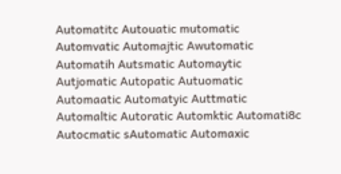Automatitc Autouatic mutomatic Automvatic Automajtic Awutomatic Automatih Autsmatic Automaytic Autjomatic Autopatic Autuomatic Automaatic Automatyic Auttmatic Automaltic Autoratic Automktic Automati8c Autocmatic sAutomatic Automaxic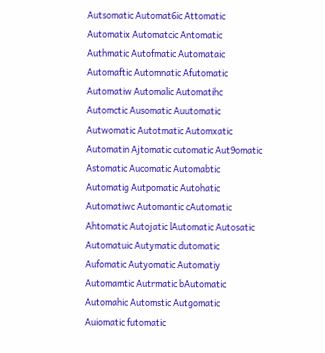Autsomatic Automat6ic Attomatic Automatix Automatcic Antomatic Authmatic Autofmatic Automataic Automaftic Automnatic Afutomatic Automatiw Automalic Automatihc Automctic Ausomatic Auutomatic Autwomatic Autotmatic Automxatic Automatin Ajtomatic cutomatic Aut9omatic Astomatic Aucomatic Automabtic Automatig Autpomatic Autohatic Automatiwc Automantic cAutomatic Ahtomatic Autojatic lAutomatic Autosatic Automatuic Autymatic dutomatic Aufomatic Autyomatic Automatiy Automamtic Autrmatic bAutomatic Automahic Automstic Autgomatic Auiomatic futomatic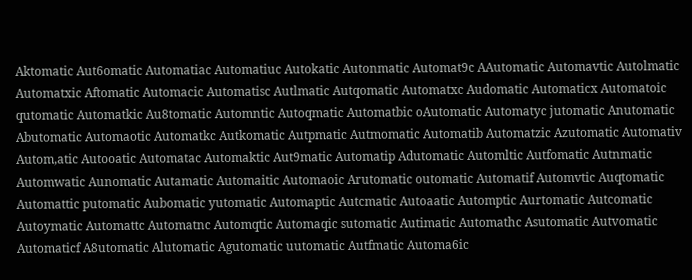Aktomatic Aut6omatic Automatiac Automatiuc Autokatic Autonmatic Automat9c AAutomatic Automavtic Autolmatic Automatxic Aftomatic Automacic Automatisc Autlmatic Autqomatic Automatxc Audomatic Automaticx Automatoic qutomatic Automatkic Au8tomatic Automntic Autoqmatic Automatbic oAutomatic Automatyc jutomatic Anutomatic Abutomatic Automaotic Automatkc Autkomatic Autpmatic Autmomatic Automatib Automatzic Azutomatic Automativ Autom,atic Autooatic Automatac Automaktic Aut9matic Automatip Adutomatic Automltic Autfomatic Autnmatic Automwatic Aunomatic Autamatic Automaitic Automaoic Arutomatic outomatic Automatif Automvtic Auqtomatic Automattic putomatic Aubomatic yutomatic Automaptic Autcmatic Autoaatic Automptic Aurtomatic Autcomatic Autoymatic Automattc Automatnc Automqtic Automaqic sutomatic Autimatic Automathc Asutomatic Autvomatic Automaticf A8utomatic Alutomatic Agutomatic uutomatic Autfmatic Automa6ic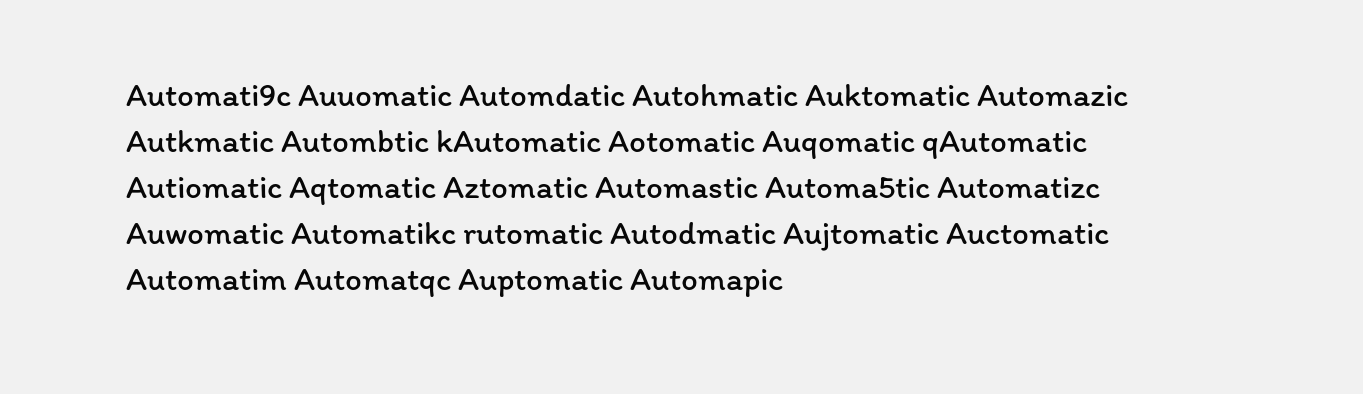Automati9c Auuomatic Automdatic Autohmatic Auktomatic Automazic Autkmatic Autombtic kAutomatic Aotomatic Auqomatic qAutomatic Autiomatic Aqtomatic Aztomatic Automastic Automa5tic Automatizc Auwomatic Automatikc rutomatic Autodmatic Aujtomatic Auctomatic Automatim Automatqc Auptomatic Automapic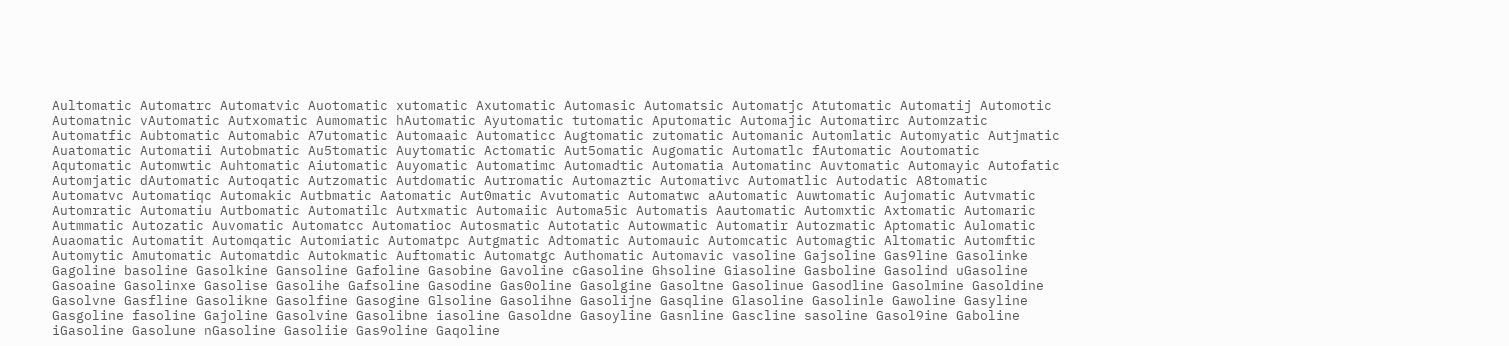Aultomatic Automatrc Automatvic Auotomatic xutomatic Axutomatic Automasic Automatsic Automatjc Atutomatic Automatij Automotic Automatnic vAutomatic Autxomatic Aumomatic hAutomatic Ayutomatic tutomatic Aputomatic Automajic Automatirc Automzatic Automatfic Aubtomatic Automabic A7utomatic Automaaic Automaticc Augtomatic zutomatic Automanic Automlatic Automyatic Autjmatic Auatomatic Automatii Autobmatic Au5tomatic Auytomatic Actomatic Aut5omatic Augomatic Automatlc fAutomatic Aoutomatic Aqutomatic Automwtic Auhtomatic Aiutomatic Auyomatic Automatimc Automadtic Automatia Automatinc Auvtomatic Automayic Autofatic Automjatic dAutomatic Autoqatic Autzomatic Autdomatic Autromatic Automaztic Automativc Automatlic Autodatic A8tomatic Automatvc Automatiqc Automakic Autbmatic Aatomatic Aut0matic Avutomatic Automatwc aAutomatic Auwtomatic Aujomatic Autvmatic Automratic Automatiu Autbomatic Automatilc Autxmatic Automaiic Automa5ic Automatis Aautomatic Automxtic Axtomatic Automaric Autmmatic Autozatic Auvomatic Automatcc Automatioc Autosmatic Autotatic Autowmatic Automatir Autozmatic Aptomatic Aulomatic Auaomatic Automatit Automqatic Automiatic Automatpc Autgmatic Adtomatic Automauic Automcatic Automagtic Altomatic Automftic Automytic Amutomatic Automatdic Autokmatic Auftomatic Automatgc Authomatic Automavic vasoline Gajsoline Gas9line Gasolinke Gagoline basoline Gasolkine Gansoline Gafoline Gasobine Gavoline cGasoline Ghsoline Giasoline Gasboline Gasolind uGasoline Gasoaine Gasolinxe Gasolise Gasolihe Gafsoline Gasodine Gas0oline Gasolgine Gasoltne Gasolinue Gasodline Gasolmine Gasoldine Gasolvne Gasfline Gasolikne Gasolfine Gasogine Glsoline Gasolihne Gasolijne Gasqline Glasoline Gasolinle Gawoline Gasyline Gasgoline fasoline Gajoline Gasolvine Gasolibne iasoline Gasoldne Gasoyline Gasnline Gascline sasoline Gasol9ine Gaboline iGasoline Gasolune nGasoline Gasoliie Gas9oline Gaqoline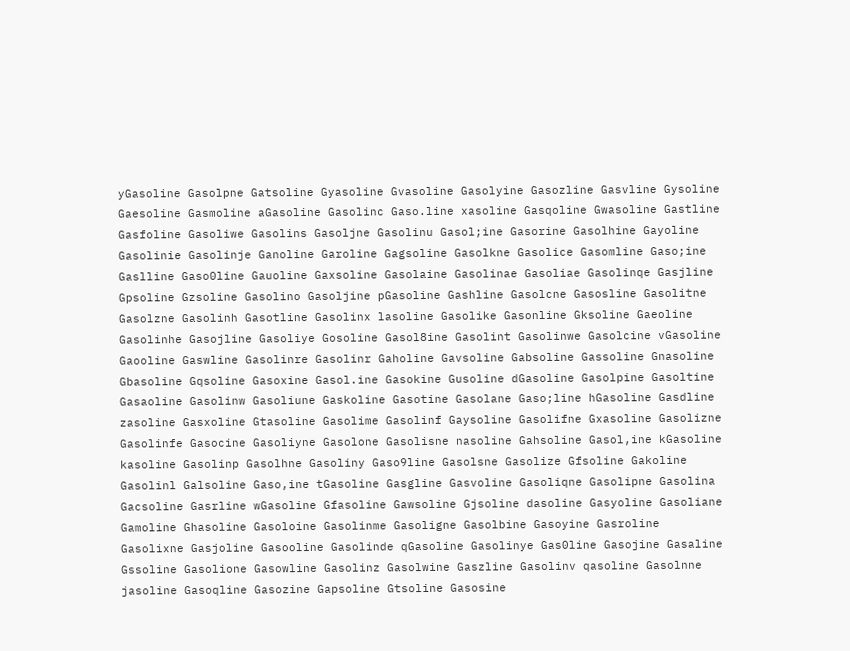yGasoline Gasolpne Gatsoline Gyasoline Gvasoline Gasolyine Gasozline Gasvline Gysoline Gaesoline Gasmoline aGasoline Gasolinc Gaso.line xasoline Gasqoline Gwasoline Gastline Gasfoline Gasoliwe Gasolins Gasoljne Gasolinu Gasol;ine Gasorine Gasolhine Gayoline Gasolinie Gasolinje Ganoline Garoline Gagsoline Gasolkne Gasolice Gasomline Gaso;ine Gaslline Gaso0line Gauoline Gaxsoline Gasolaine Gasolinae Gasoliae Gasolinqe Gasjline Gpsoline Gzsoline Gasolino Gasoljine pGasoline Gashline Gasolcne Gasosline Gasolitne Gasolzne Gasolinh Gasotline Gasolinx lasoline Gasolike Gasonline Gksoline Gaeoline Gasolinhe Gasojline Gasoliye Gosoline Gasol8ine Gasolint Gasolinwe Gasolcine vGasoline Gaooline Gaswline Gasolinre Gasolinr Gaholine Gavsoline Gabsoline Gassoline Gnasoline Gbasoline Gqsoline Gasoxine Gasol.ine Gasokine Gusoline dGasoline Gasolpine Gasoltine Gasaoline Gasolinw Gasoliune Gaskoline Gasotine Gasolane Gaso;line hGasoline Gasdline zasoline Gasxoline Gtasoline Gasolime Gasolinf Gaysoline Gasolifne Gxasoline Gasolizne Gasolinfe Gasocine Gasoliyne Gasolone Gasolisne nasoline Gahsoline Gasol,ine kGasoline kasoline Gasolinp Gasolhne Gasoliny Gaso9line Gasolsne Gasolize Gfsoline Gakoline Gasolinl Galsoline Gaso,ine tGasoline Gasgline Gasvoline Gasoliqne Gasolipne Gasolina Gacsoline Gasrline wGasoline Gfasoline Gawsoline Gjsoline dasoline Gasyoline Gasoliane Gamoline Ghasoline Gasoloine Gasolinme Gasoligne Gasolbine Gasoyine Gasroline Gasolixne Gasjoline Gasooline Gasolinde qGasoline Gasolinye Gas0line Gasojine Gasaline Gssoline Gasolione Gasowline Gasolinz Gasolwine Gaszline Gasolinv qasoline Gasolnne jasoline Gasoqline Gasozine Gapsoline Gtsoline Gasosine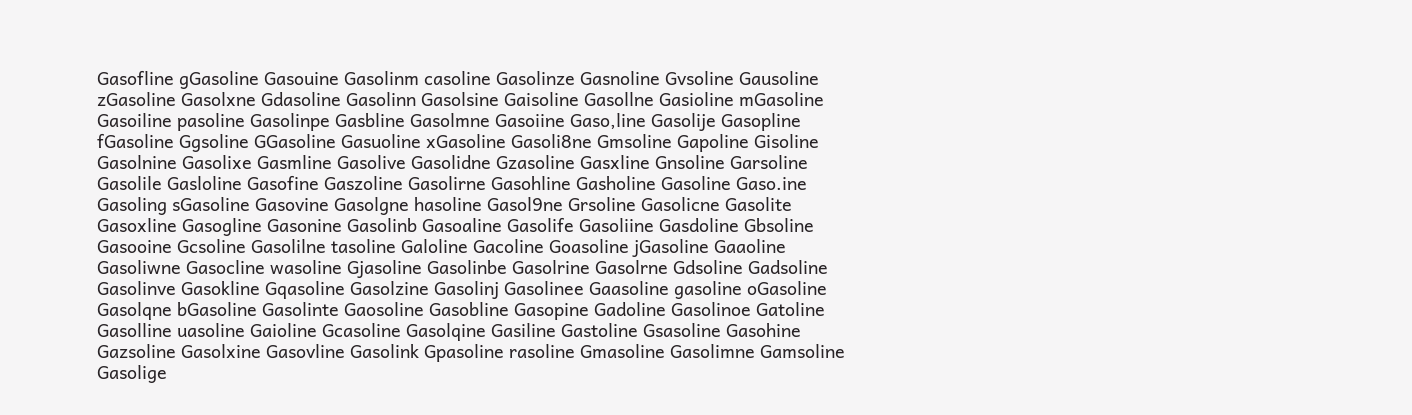Gasofline gGasoline Gasouine Gasolinm casoline Gasolinze Gasnoline Gvsoline Gausoline zGasoline Gasolxne Gdasoline Gasolinn Gasolsine Gaisoline Gasollne Gasioline mGasoline Gasoiline pasoline Gasolinpe Gasbline Gasolmne Gasoiine Gaso,line Gasolije Gasopline fGasoline Ggsoline GGasoline Gasuoline xGasoline Gasoli8ne Gmsoline Gapoline Gisoline Gasolnine Gasolixe Gasmline Gasolive Gasolidne Gzasoline Gasxline Gnsoline Garsoline Gasolile Gasloline Gasofine Gaszoline Gasolirne Gasohline Gasholine Gasoline Gaso.ine Gasoling sGasoline Gasovine Gasolgne hasoline Gasol9ne Grsoline Gasolicne Gasolite Gasoxline Gasogline Gasonine Gasolinb Gasoaline Gasolife Gasoliine Gasdoline Gbsoline Gasooine Gcsoline Gasolilne tasoline Galoline Gacoline Goasoline jGasoline Gaaoline Gasoliwne Gasocline wasoline Gjasoline Gasolinbe Gasolrine Gasolrne Gdsoline Gadsoline Gasolinve Gasokline Gqasoline Gasolzine Gasolinj Gasolinee Gaasoline gasoline oGasoline Gasolqne bGasoline Gasolinte Gaosoline Gasobline Gasopine Gadoline Gasolinoe Gatoline Gasolline uasoline Gaioline Gcasoline Gasolqine Gasiline Gastoline Gsasoline Gasohine Gazsoline Gasolxine Gasovline Gasolink Gpasoline rasoline Gmasoline Gasolimne Gamsoline Gasolige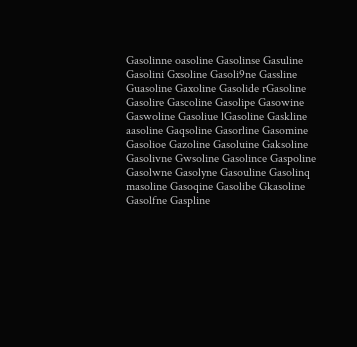Gasolinne oasoline Gasolinse Gasuline Gasolini Gxsoline Gasoli9ne Gassline Guasoline Gaxoline Gasolide rGasoline Gasolire Gascoline Gasolipe Gasowine Gaswoline Gasoliue lGasoline Gaskline aasoline Gaqsoline Gasorline Gasomine Gasolioe Gazoline Gasoluine Gaksoline Gasolivne Gwsoline Gasolince Gaspoline Gasolwne Gasolyne Gasouline Gasolinq masoline Gasoqine Gasolibe Gkasoline Gasolfne Gaspline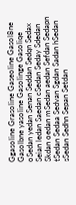Ggasoline Grasoline Gaseoline Gasol8ne Gasolbne yasoline Gasolinge Gasoliqe oSedan yedan Senan Seddan Sedqn Sedax Seian ledan Saedan cSedan Seday Sdedan Skdan oedan mSedan aedan Sefdan Sedapn tSedan Sedaa Sedvan Sgdan Sadan hSedan sSedan Sedhn Sepan Setdan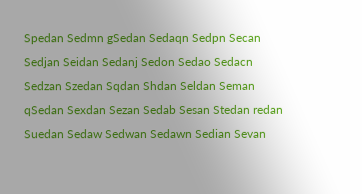Spedan Sedmn gSedan Sedaqn Sedpn Secan Sedjan Seidan Sedanj Sedon Sedao Sedacn Sedzan Szedan Sqdan Shdan Seldan Seman qSedan Sexdan Sezan Sedab Sesan Stedan redan Suedan Sedaw Sedwan Sedawn Sedian Sevan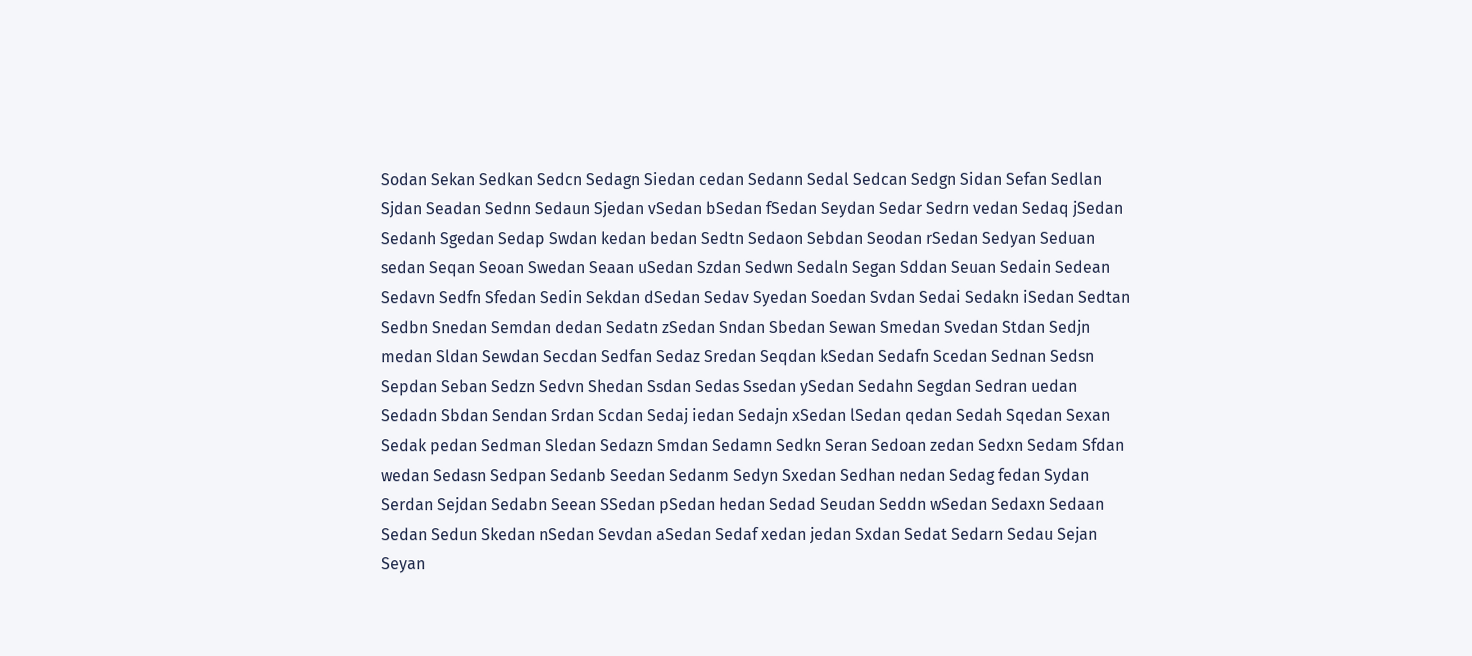Sodan Sekan Sedkan Sedcn Sedagn Siedan cedan Sedann Sedal Sedcan Sedgn Sidan Sefan Sedlan Sjdan Seadan Sednn Sedaun Sjedan vSedan bSedan fSedan Seydan Sedar Sedrn vedan Sedaq jSedan Sedanh Sgedan Sedap Swdan kedan bedan Sedtn Sedaon Sebdan Seodan rSedan Sedyan Seduan sedan Seqan Seoan Swedan Seaan uSedan Szdan Sedwn Sedaln Segan Sddan Seuan Sedain Sedean Sedavn Sedfn Sfedan Sedin Sekdan dSedan Sedav Syedan Soedan Svdan Sedai Sedakn iSedan Sedtan Sedbn Snedan Semdan dedan Sedatn zSedan Sndan Sbedan Sewan Smedan Svedan Stdan Sedjn medan Sldan Sewdan Secdan Sedfan Sedaz Sredan Seqdan kSedan Sedafn Scedan Sednan Sedsn Sepdan Seban Sedzn Sedvn Shedan Ssdan Sedas Ssedan ySedan Sedahn Segdan Sedran uedan Sedadn Sbdan Sendan Srdan Scdan Sedaj iedan Sedajn xSedan lSedan qedan Sedah Sqedan Sexan Sedak pedan Sedman Sledan Sedazn Smdan Sedamn Sedkn Seran Sedoan zedan Sedxn Sedam Sfdan wedan Sedasn Sedpan Sedanb Seedan Sedanm Sedyn Sxedan Sedhan nedan Sedag fedan Sydan Serdan Sejdan Sedabn Seean SSedan pSedan hedan Sedad Seudan Seddn wSedan Sedaxn Sedaan Sedan Sedun Skedan nSedan Sevdan aSedan Sedaf xedan jedan Sxdan Sedat Sedarn Sedau Sejan Seyan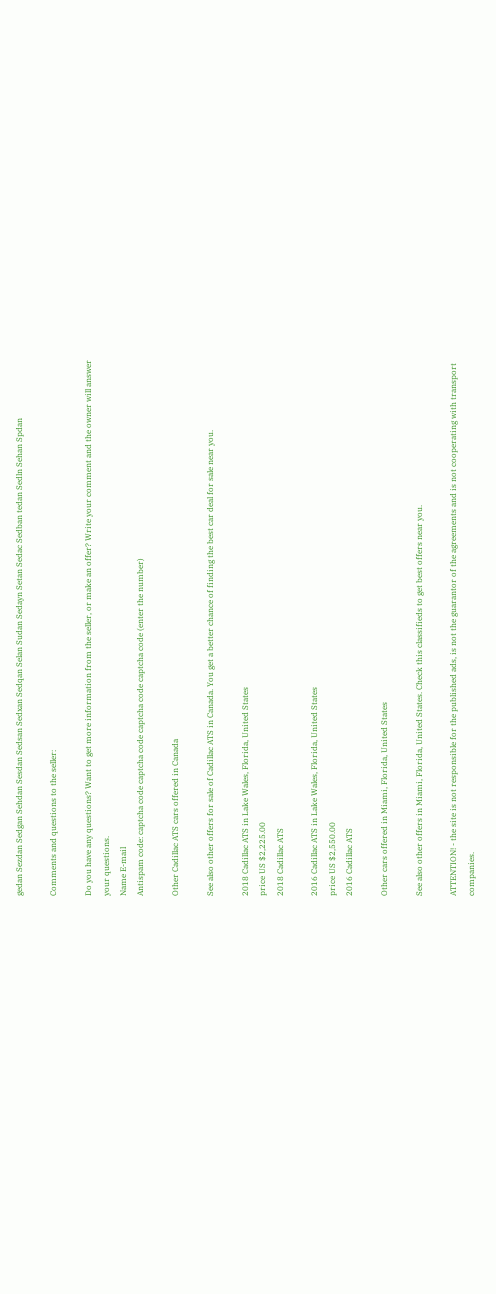gedan Sezdan Sedgan Sehdan Sesdan Sedsan Sedxan Sedqan Selan Sudan Sedayn Setan Sedac Sedban tedan Sedln Sehan Spdan

Comments and questions to the seller:

Do you have any questions? Want to get more information from the seller, or make an offer? Write your comment and the owner will answer your questions.
Name E-mail
Antispam code: captcha code captcha code captcha code captcha code (enter the number)

Other Cadillac ATS cars offered in Canada

See also other offers for sale of Cadillac ATS in Canada. You get a better chance of finding the best car deal for sale near you.

2018 Cadillac ATS in Lake Wales, Florida, United States
price US $2,225.00
2018 Cadillac ATS

2016 Cadillac ATS in Lake Wales, Florida, United States
price US $2,550.00
2016 Cadillac ATS

Other cars offered in Miami, Florida, United States

See also other offers in Miami, Florida, United States. Check this classifieds to get best offers near you.

ATTENTION! - the site is not responsible for the published ads, is not the guarantor of the agreements and is not cooperating with transport companies.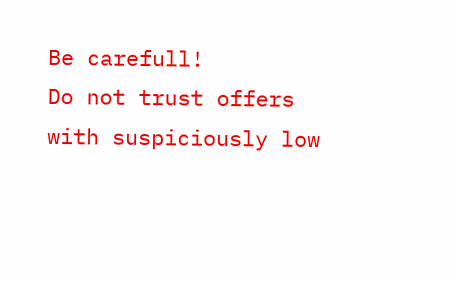Be carefull!
Do not trust offers with suspiciously low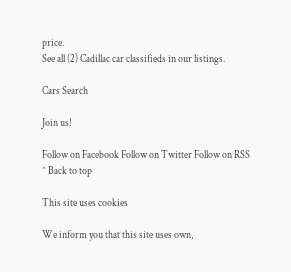price.
See all (2) Cadillac car classifieds in our listings.

Cars Search

Join us!

Follow on Facebook Follow on Twitter Follow on RSS
^ Back to top

This site uses cookies

We inform you that this site uses own,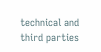technical and third parties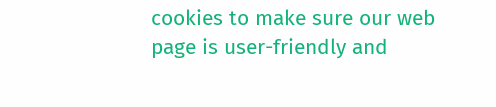cookies to make sure our web page is user-friendly and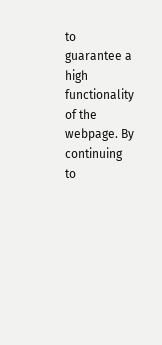to guarantee a high functionality of the webpage. By continuing to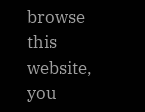browse this website, you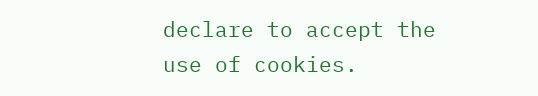declare to accept the use of cookies.